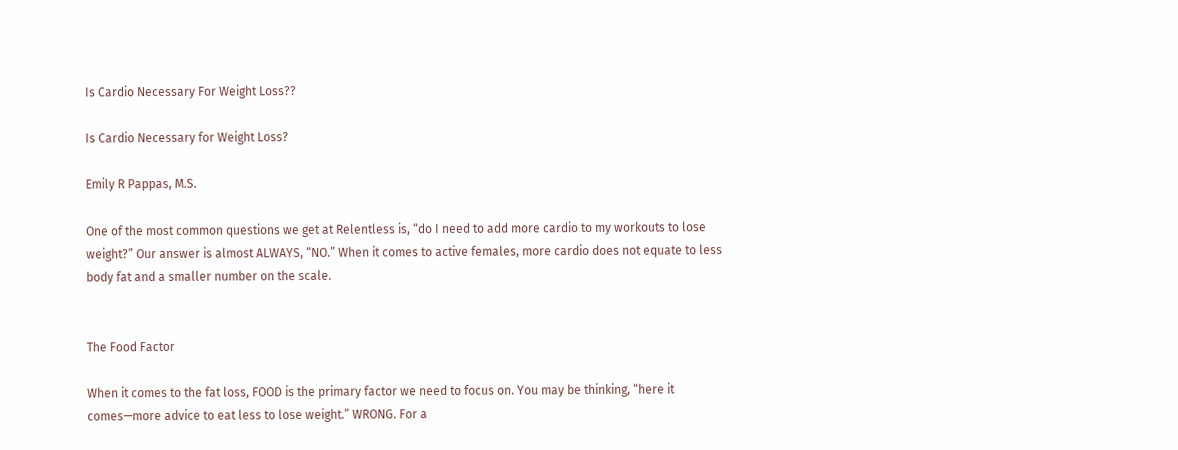Is Cardio Necessary For Weight Loss??

Is Cardio Necessary for Weight Loss?

Emily R Pappas, M.S.

One of the most common questions we get at Relentless is, “do I need to add more cardio to my workouts to lose weight?” Our answer is almost ALWAYS, “NO.” When it comes to active females, more cardio does not equate to less body fat and a smaller number on the scale.


The Food Factor

When it comes to the fat loss, FOOD is the primary factor we need to focus on. You may be thinking, “here it comes—more advice to eat less to lose weight.” WRONG. For a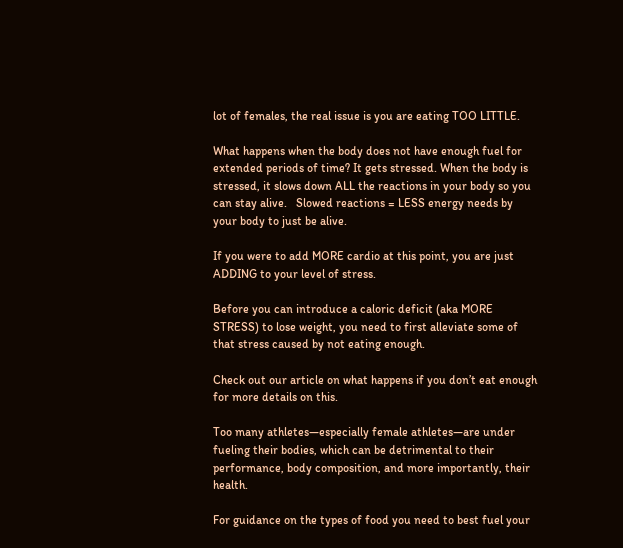lot of females, the real issue is you are eating TOO LITTLE.

What happens when the body does not have enough fuel for extended periods of time? It gets stressed. When the body is stressed, it slows down ALL the reactions in your body so you can stay alive.   Slowed reactions = LESS energy needs by your body to just be alive.

If you were to add MORE cardio at this point, you are just ADDING to your level of stress.

Before you can introduce a caloric deficit (aka MORE STRESS) to lose weight, you need to first alleviate some of that stress caused by not eating enough.

Check out our article on what happens if you don’t eat enough for more details on this.

Too many athletes—especially female athletes—are under fueling their bodies, which can be detrimental to their performance, body composition, and more importantly, their health.

For guidance on the types of food you need to best fuel your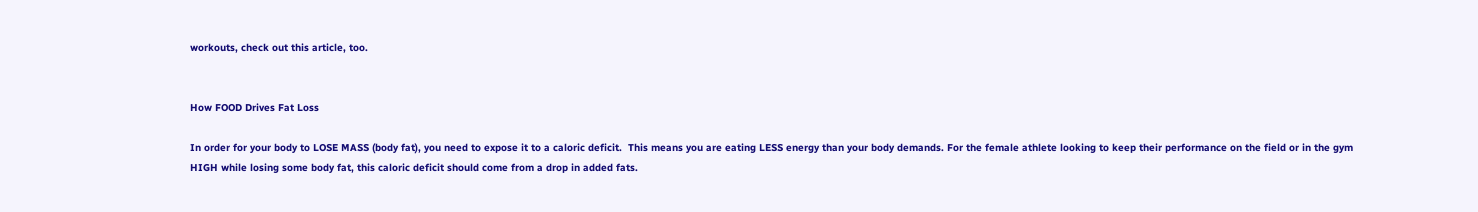workouts, check out this article, too.


How FOOD Drives Fat Loss

In order for your body to LOSE MASS (body fat), you need to expose it to a caloric deficit.  This means you are eating LESS energy than your body demands. For the female athlete looking to keep their performance on the field or in the gym HIGH while losing some body fat, this caloric deficit should come from a drop in added fats.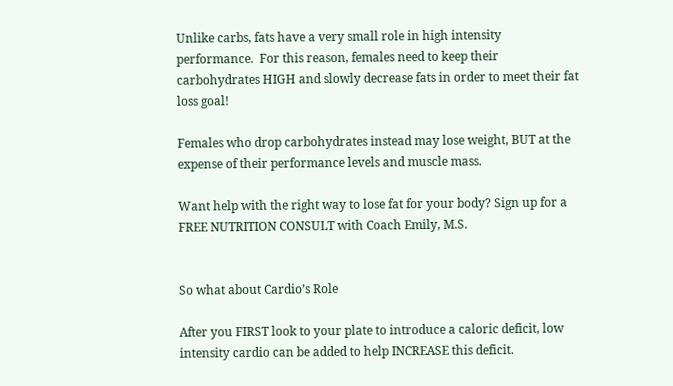Unlike carbs, fats have a very small role in high intensity performance.  For this reason, females need to keep their carbohydrates HIGH and slowly decrease fats in order to meet their fat loss goal!

Females who drop carbohydrates instead may lose weight, BUT at the expense of their performance levels and muscle mass.

Want help with the right way to lose fat for your body? Sign up for a FREE NUTRITION CONSULT with Coach Emily, M.S.


So what about Cardio’s Role

After you FIRST look to your plate to introduce a caloric deficit, low intensity cardio can be added to help INCREASE this deficit.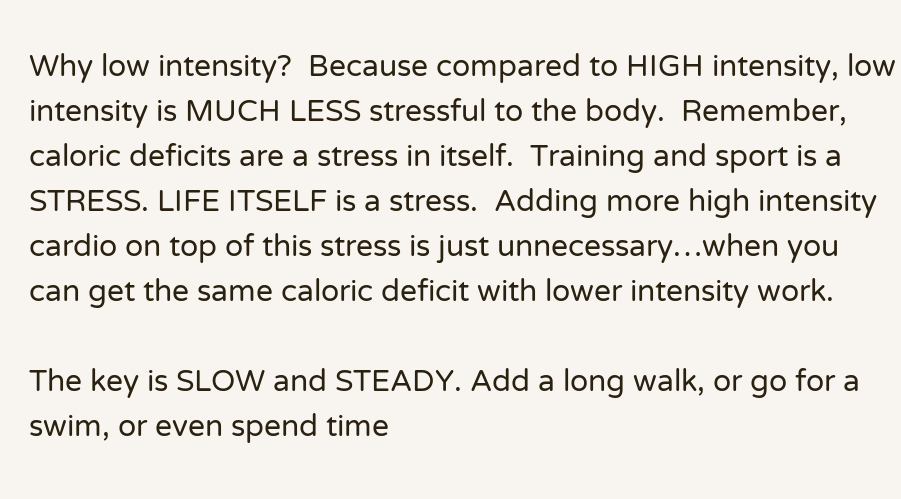Why low intensity?  Because compared to HIGH intensity, low intensity is MUCH LESS stressful to the body.  Remember, caloric deficits are a stress in itself.  Training and sport is a STRESS. LIFE ITSELF is a stress.  Adding more high intensity cardio on top of this stress is just unnecessary…when you can get the same caloric deficit with lower intensity work.

The key is SLOW and STEADY. Add a long walk, or go for a swim, or even spend time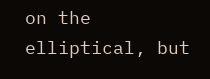on the elliptical, but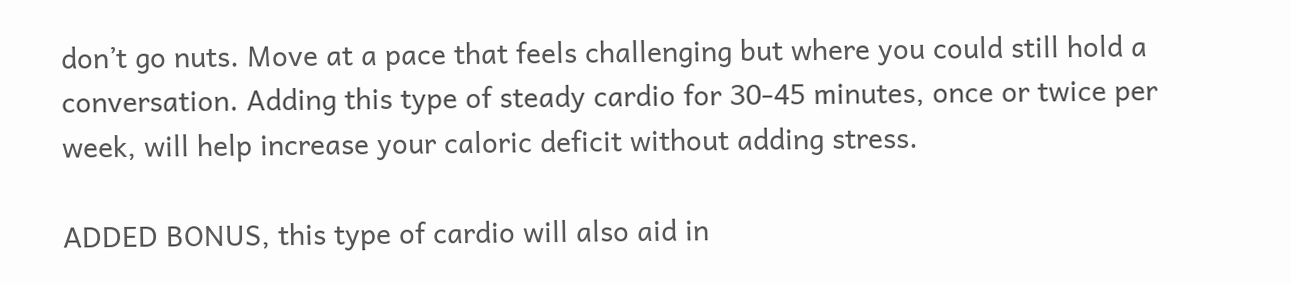don’t go nuts. Move at a pace that feels challenging but where you could still hold a conversation. Adding this type of steady cardio for 30-45 minutes, once or twice per week, will help increase your caloric deficit without adding stress.

ADDED BONUS, this type of cardio will also aid in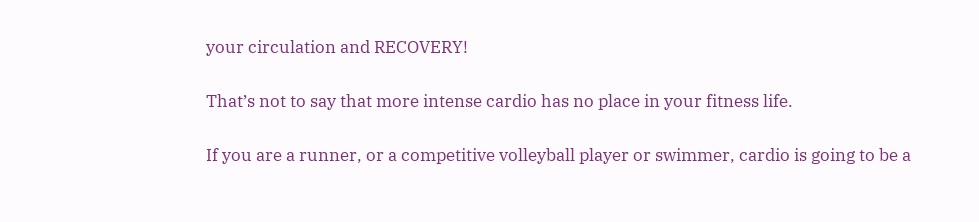your circulation and RECOVERY!

That’s not to say that more intense cardio has no place in your fitness life.

If you are a runner, or a competitive volleyball player or swimmer, cardio is going to be a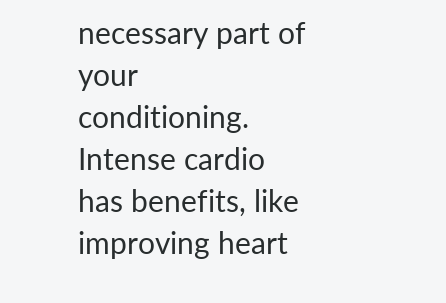necessary part of your conditioning. Intense cardio has benefits, like improving heart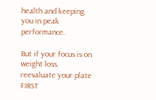health and keeping you in peak performance.

But if your focus is on weight loss, reevaluate your plate FIRST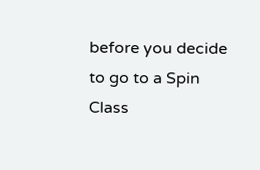before you decide to go to a Spin Class